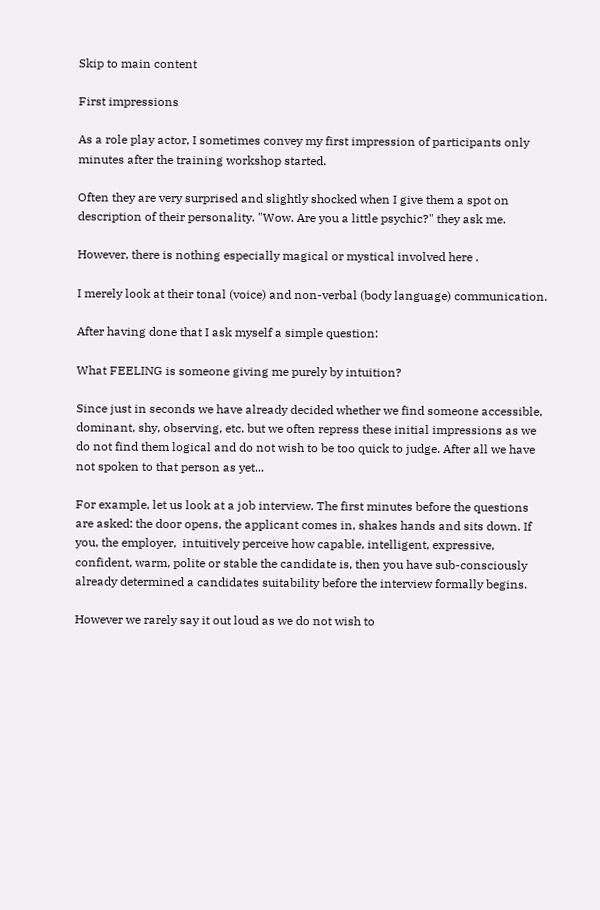Skip to main content

First impressions

As a role play actor, I sometimes convey my first impression of participants only minutes after the training workshop started.

Often they are very surprised and slightly shocked when I give them a spot on description of their personality. "Wow. Are you a little psychic?" they ask me.

However, there is nothing especially magical or mystical involved here .

I merely look at their tonal (voice) and non-verbal (body language) communication.

After having done that I ask myself a simple question:

What FEELING is someone giving me purely by intuition?

Since just in seconds we have already decided whether we find someone accessible, dominant, shy, observing, etc. but we often repress these initial impressions as we do not find them logical and do not wish to be too quick to judge. After all we have not spoken to that person as yet...

For example, let us look at a job interview. The first minutes before the questions are asked: the door opens, the applicant comes in, shakes hands and sits down. If you, the employer,  intuitively perceive how capable, intelligent, expressive, confident, warm, polite or stable the candidate is, then you have sub-consciously already determined a candidates suitability before the interview formally begins.

However we rarely say it out loud as we do not wish to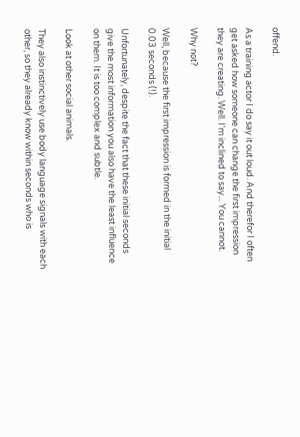offend.

As a training actor I do say it out loud. And therefor I often get asked how someone can change the first impression they are creating. Well. I'm inclined to say... You cannot.

Why not?

Well, because the first impression is formed in the initial 0.03 seconds (!).

Unfortunately, despite the fact that these initial seconds give the most information you also have the least influence on them. It is too complex and subtle.

Look at other social animals.

They also instinctively use body language signals with each other, so they already know within seconds who is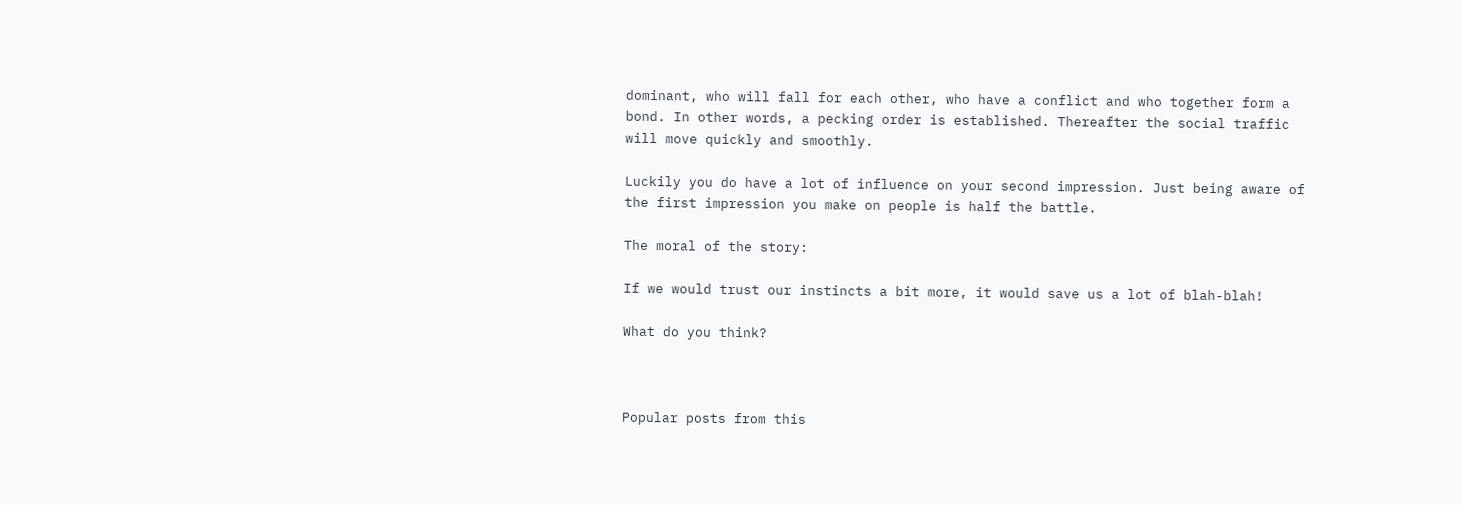dominant, who will fall for each other, who have a conflict and who together form a bond. In other words, a pecking order is established. Thereafter the social traffic will move quickly and smoothly.

Luckily you do have a lot of influence on your second impression. Just being aware of the first impression you make on people is half the battle.

The moral of the story:

If we would trust our instincts a bit more, it would save us a lot of blah-blah!

What do you think?



Popular posts from this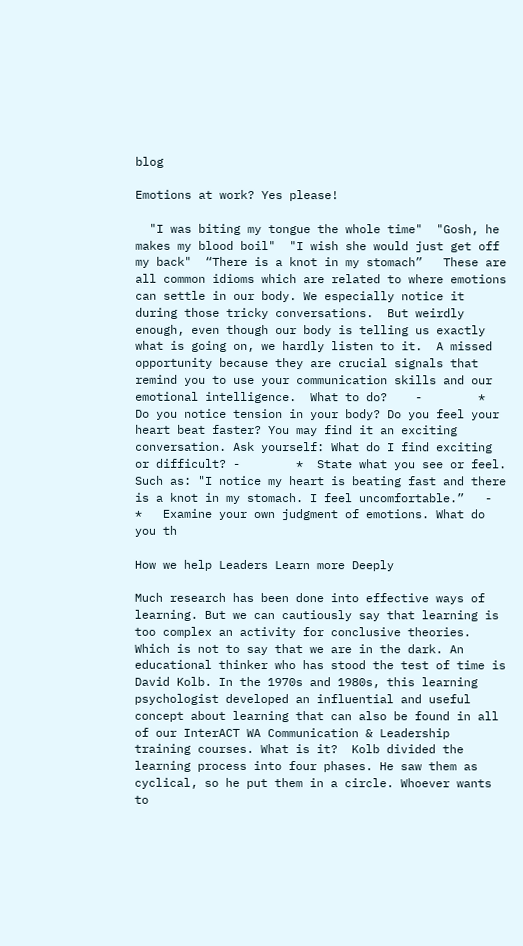blog

Emotions at work? Yes please!

  "I was biting my tongue the whole time"  "Gosh, he makes my blood boil"  "I wish she would just get off my back"  “There is a knot in my stomach”   These are all common idioms which are related to where emotions can settle in our body. We especially notice it during those tricky conversations.  But weirdly enough, even though our body is telling us exactly what is going on, we hardly listen to it.  A missed opportunity because they are crucial signals that remind you to use your communication skills and our emotional intelligence.  What to do?    -        *  Do you notice tension in your body? Do you feel your heart beat faster? You may find it an exciting conversation. Ask yourself: What do I find exciting or difficult? -        *  State what you see or feel. Such as: "I notice my heart is beating fast and there is a knot in my stomach. I feel uncomfortable.”   -       *   Examine your own judgment of emotions. What do you th

How we help Leaders Learn more Deeply

Much research has been done into effective ways of learning. But we can cautiously say that learning is too complex an activity for conclusive theories. Which is not to say that we are in the dark. An educational thinker who has stood the test of time is David Kolb. In the 1970s and 1980s, this learning psychologist developed an influential and useful concept about learning that can also be found in all of our InterACT WA Communication & Leadership training courses. What is it?  Kolb divided the learning process into four phases. He saw them as cyclical, so he put them in a circle. Whoever wants to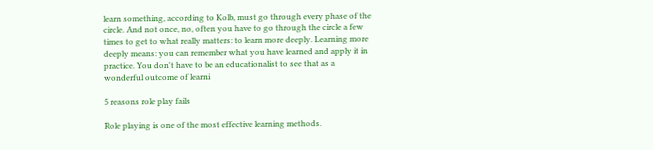learn something, according to Kolb, must go through every phase of the circle. And not once, no, often you have to go through the circle a few times to get to what really matters: to learn more deeply. Learning more deeply means: you can remember what you have learned and apply it in practice. You don't have to be an educationalist to see that as a wonderful outcome of learni

5 reasons role play fails

Role playing is one of the most effective learning methods.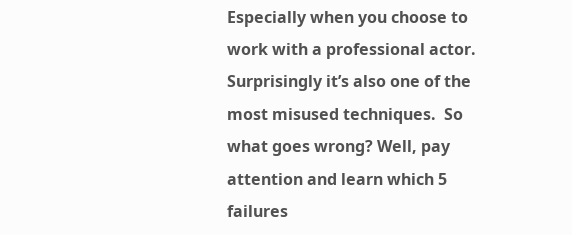Especially when you choose to work with a professional actor. Surprisingly it’s also one of the most misused techniques.  So what goes wrong? Well, pay attention and learn which 5 failures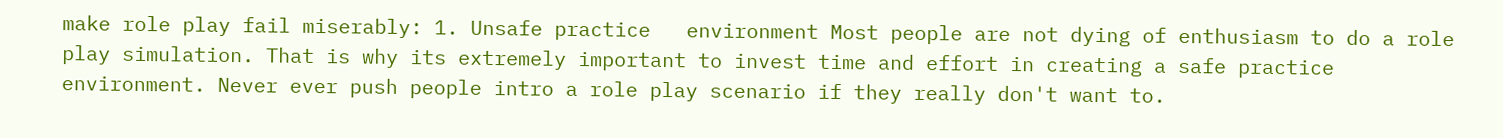make role play fail miserably: 1. Unsafe practice   environment Most people are not dying of enthusiasm to do a role play simulation. That is why its extremely important to invest time and effort in creating a safe practice environment. Never ever push people intro a role play scenario if they really don't want to.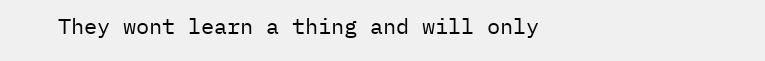They wont learn a thing and will only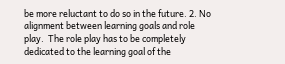be more reluctant to do so in the future. 2. No alignment between learning goals and role play.  The role play has to be completely dedicated to the learning goal of the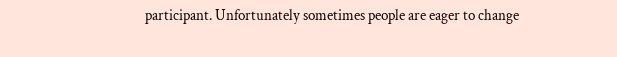participant. Unfortunately sometimes people are eager to change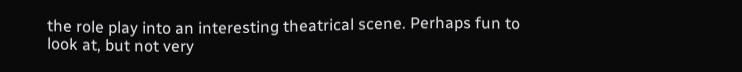the role play into an interesting theatrical scene. Perhaps fun to look at, but not very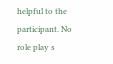helpful to the participant. No role play s